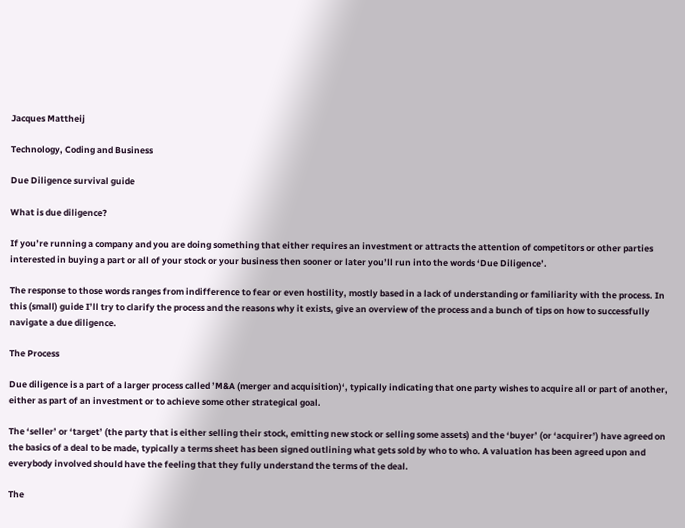Jacques Mattheij

Technology, Coding and Business

Due Diligence survival guide

What is due diligence?

If you’re running a company and you are doing something that either requires an investment or attracts the attention of competitors or other parties interested in buying a part or all of your stock or your business then sooner or later you’ll run into the words ‘Due Diligence’.

The response to those words ranges from indifference to fear or even hostility, mostly based in a lack of understanding or familiarity with the process. In this (small) guide I’ll try to clarify the process and the reasons why it exists, give an overview of the process and a bunch of tips on how to successfully navigate a due diligence.

The Process

Due diligence is a part of a larger process called ’M&A (merger and acquisition)‘, typically indicating that one party wishes to acquire all or part of another, either as part of an investment or to achieve some other strategical goal.

The ‘seller’ or ‘target’ (the party that is either selling their stock, emitting new stock or selling some assets) and the ‘buyer’ (or ‘acquirer’) have agreed on the basics of a deal to be made, typically a terms sheet has been signed outlining what gets sold by who to who. A valuation has been agreed upon and everybody involved should have the feeling that they fully understand the terms of the deal.

The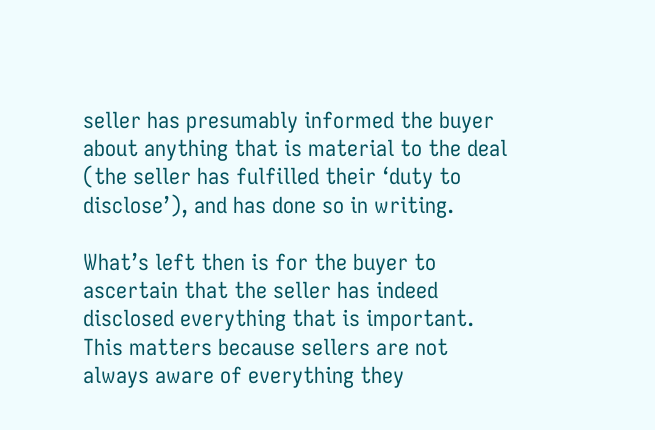seller has presumably informed the buyer about anything that is material to the deal (the seller has fulfilled their ‘duty to disclose’), and has done so in writing.

What’s left then is for the buyer to ascertain that the seller has indeed disclosed everything that is important. This matters because sellers are not always aware of everything they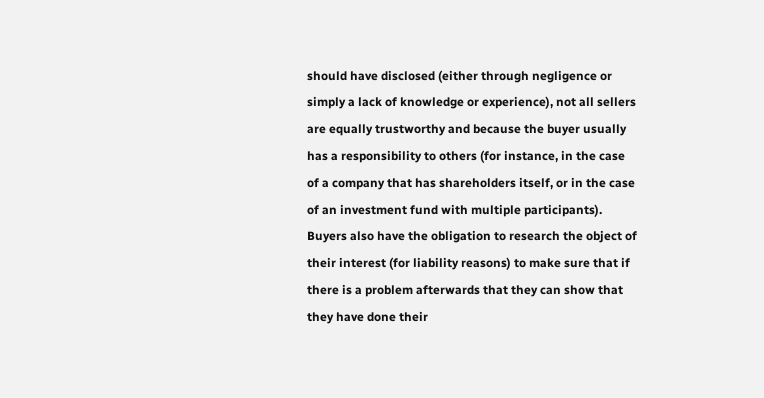should have disclosed (either through negligence or simply a lack of knowledge or experience), not all sellers are equally trustworthy and because the buyer usually has a responsibility to others (for instance, in the case of a company that has shareholders itself, or in the case of an investment fund with multiple participants). Buyers also have the obligation to research the object of their interest (for liability reasons) to make sure that if there is a problem afterwards that they can show that they have done their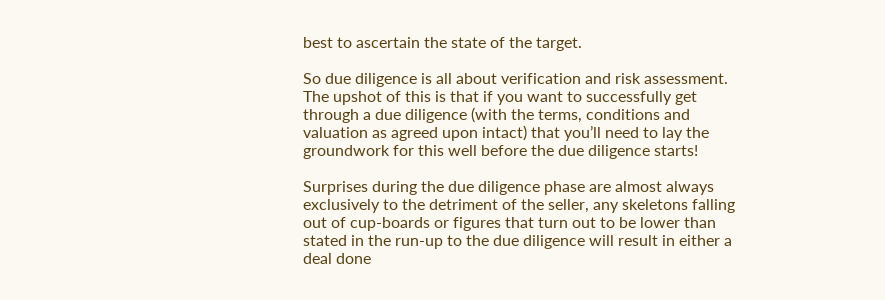best to ascertain the state of the target.

So due diligence is all about verification and risk assessment. The upshot of this is that if you want to successfully get through a due diligence (with the terms, conditions and valuation as agreed upon intact) that you’ll need to lay the groundwork for this well before the due diligence starts!

Surprises during the due diligence phase are almost always exclusively to the detriment of the seller, any skeletons falling out of cup-boards or figures that turn out to be lower than stated in the run-up to the due diligence will result in either a deal done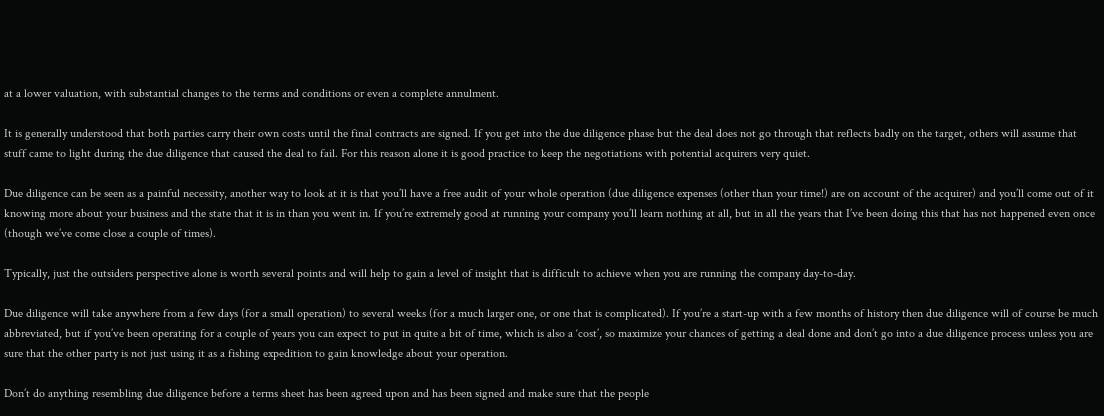at a lower valuation, with substantial changes to the terms and conditions or even a complete annulment.

It is generally understood that both parties carry their own costs until the final contracts are signed. If you get into the due diligence phase but the deal does not go through that reflects badly on the target, others will assume that stuff came to light during the due diligence that caused the deal to fail. For this reason alone it is good practice to keep the negotiations with potential acquirers very quiet.

Due diligence can be seen as a painful necessity, another way to look at it is that you’ll have a free audit of your whole operation (due diligence expenses (other than your time!) are on account of the acquirer) and you’ll come out of it knowing more about your business and the state that it is in than you went in. If you’re extremely good at running your company you’ll learn nothing at all, but in all the years that I’ve been doing this that has not happened even once (though we’ve come close a couple of times).

Typically, just the outsiders perspective alone is worth several points and will help to gain a level of insight that is difficult to achieve when you are running the company day-to-day.

Due diligence will take anywhere from a few days (for a small operation) to several weeks (for a much larger one, or one that is complicated). If you’re a start-up with a few months of history then due diligence will of course be much abbreviated, but if you’ve been operating for a couple of years you can expect to put in quite a bit of time, which is also a ‘cost’, so maximize your chances of getting a deal done and don’t go into a due diligence process unless you are sure that the other party is not just using it as a fishing expedition to gain knowledge about your operation.

Don’t do anything resembling due diligence before a terms sheet has been agreed upon and has been signed and make sure that the people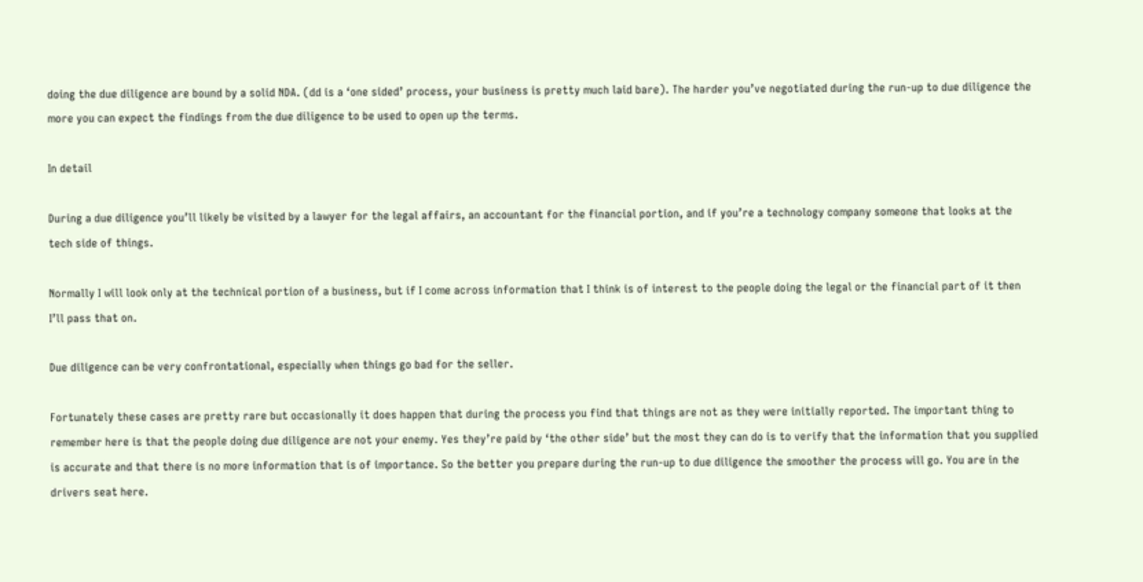doing the due diligence are bound by a solid NDA. (dd is a ‘one sided’ process, your business is pretty much laid bare). The harder you’ve negotiated during the run-up to due diligence the more you can expect the findings from the due diligence to be used to open up the terms.

In detail

During a due diligence you’ll likely be visited by a lawyer for the legal affairs, an accountant for the financial portion, and if you’re a technology company someone that looks at the tech side of things.

Normally I will look only at the technical portion of a business, but if I come across information that I think is of interest to the people doing the legal or the financial part of it then I’ll pass that on.

Due diligence can be very confrontational, especially when things go bad for the seller.

Fortunately these cases are pretty rare but occasionally it does happen that during the process you find that things are not as they were initially reported. The important thing to remember here is that the people doing due diligence are not your enemy. Yes they’re paid by ‘the other side’ but the most they can do is to verify that the information that you supplied is accurate and that there is no more information that is of importance. So the better you prepare during the run-up to due diligence the smoother the process will go. You are in the drivers seat here.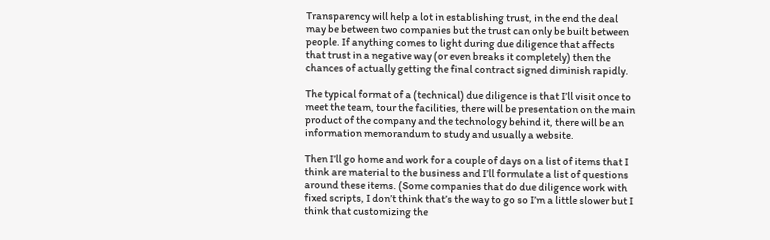Transparency will help a lot in establishing trust, in the end the deal may be between two companies but the trust can only be built between people. If anything comes to light during due diligence that affects that trust in a negative way (or even breaks it completely) then the chances of actually getting the final contract signed diminish rapidly.

The typical format of a (technical) due diligence is that I’ll visit once to meet the team, tour the facilities, there will be presentation on the main product of the company and the technology behind it, there will be an information memorandum to study and usually a website.

Then I’ll go home and work for a couple of days on a list of items that I think are material to the business and I’ll formulate a list of questions around these items. (Some companies that do due diligence work with fixed scripts, I don’t think that’s the way to go so I’m a little slower but I think that customizing the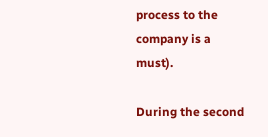process to the company is a must).

During the second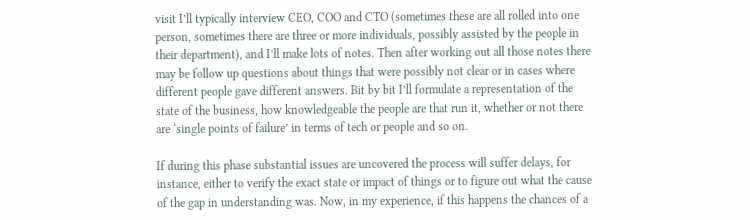visit I’ll typically interview CEO, COO and CTO (sometimes these are all rolled into one person, sometimes there are three or more individuals, possibly assisted by the people in their department), and I’ll make lots of notes. Then after working out all those notes there may be follow up questions about things that were possibly not clear or in cases where different people gave different answers. Bit by bit I’ll formulate a representation of the state of the business, how knowledgeable the people are that run it, whether or not there are ‘single points of failure’ in terms of tech or people and so on.

If during this phase substantial issues are uncovered the process will suffer delays, for instance, either to verify the exact state or impact of things or to figure out what the cause of the gap in understanding was. Now, in my experience, if this happens the chances of a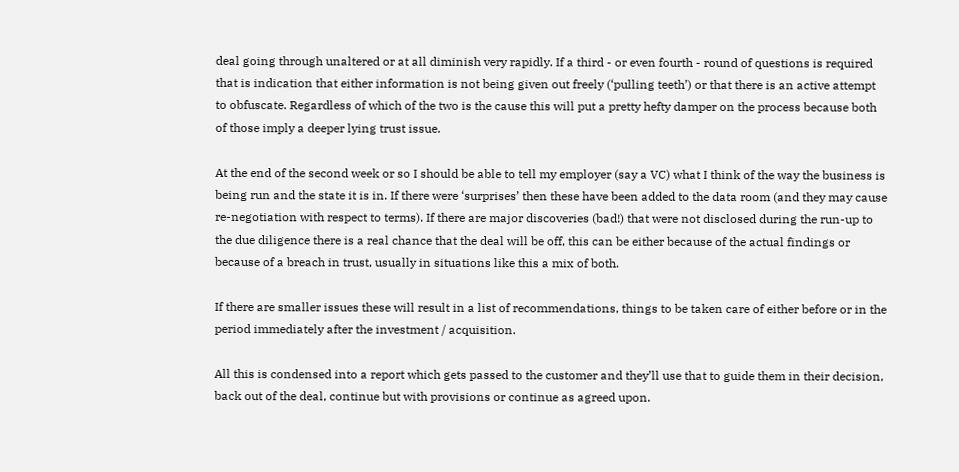deal going through unaltered or at all diminish very rapidly. If a third - or even fourth - round of questions is required that is indication that either information is not being given out freely (‘pulling teeth’) or that there is an active attempt to obfuscate. Regardless of which of the two is the cause this will put a pretty hefty damper on the process because both of those imply a deeper lying trust issue.

At the end of the second week or so I should be able to tell my employer (say a VC) what I think of the way the business is being run and the state it is in. If there were ‘surprises’ then these have been added to the data room (and they may cause re-negotiation with respect to terms). If there are major discoveries (bad!) that were not disclosed during the run-up to the due diligence there is a real chance that the deal will be off, this can be either because of the actual findings or because of a breach in trust, usually in situations like this a mix of both.

If there are smaller issues these will result in a list of recommendations, things to be taken care of either before or in the period immediately after the investment / acquisition.

All this is condensed into a report which gets passed to the customer and they’ll use that to guide them in their decision, back out of the deal, continue but with provisions or continue as agreed upon.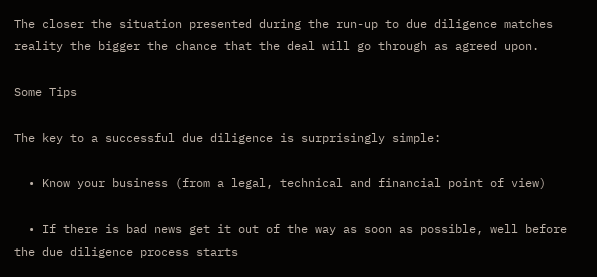The closer the situation presented during the run-up to due diligence matches reality the bigger the chance that the deal will go through as agreed upon.

Some Tips

The key to a successful due diligence is surprisingly simple:

  • Know your business (from a legal, technical and financial point of view)

  • If there is bad news get it out of the way as soon as possible, well before the due diligence process starts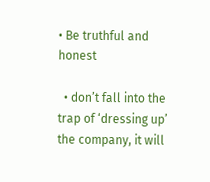• Be truthful and honest

  • don’t fall into the trap of ‘dressing up’ the company, it will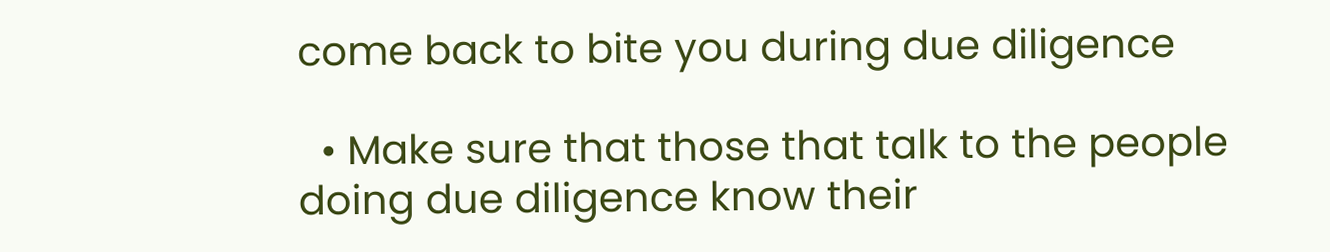come back to bite you during due diligence

  • Make sure that those that talk to the people doing due diligence know their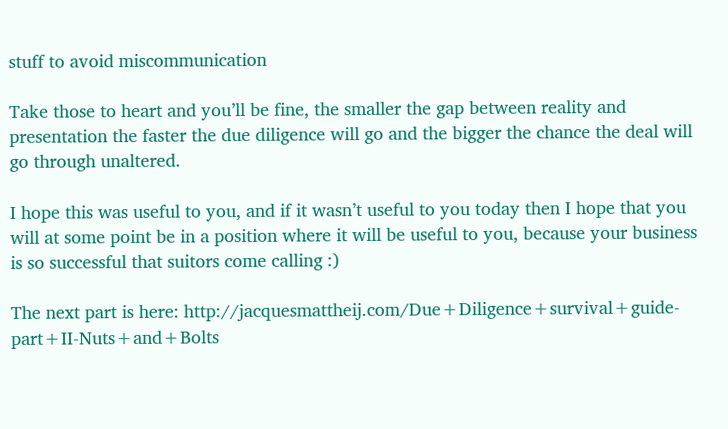stuff to avoid miscommunication

Take those to heart and you’ll be fine, the smaller the gap between reality and presentation the faster the due diligence will go and the bigger the chance the deal will go through unaltered.

I hope this was useful to you, and if it wasn’t useful to you today then I hope that you will at some point be in a position where it will be useful to you, because your business is so successful that suitors come calling :)

The next part is here: http://jacquesmattheij.com/Due+Diligence+survival+guide-part+II-Nuts+and+Bolts